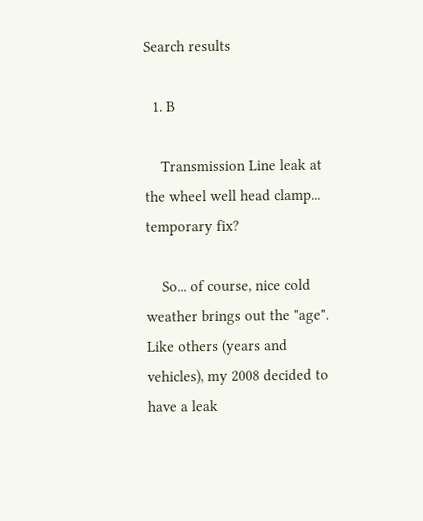Search results

  1. B

    Transmission Line leak at the wheel well head clamp... temporary fix?

    So... of course, nice cold weather brings out the "age". Like others (years and vehicles), my 2008 decided to have a leak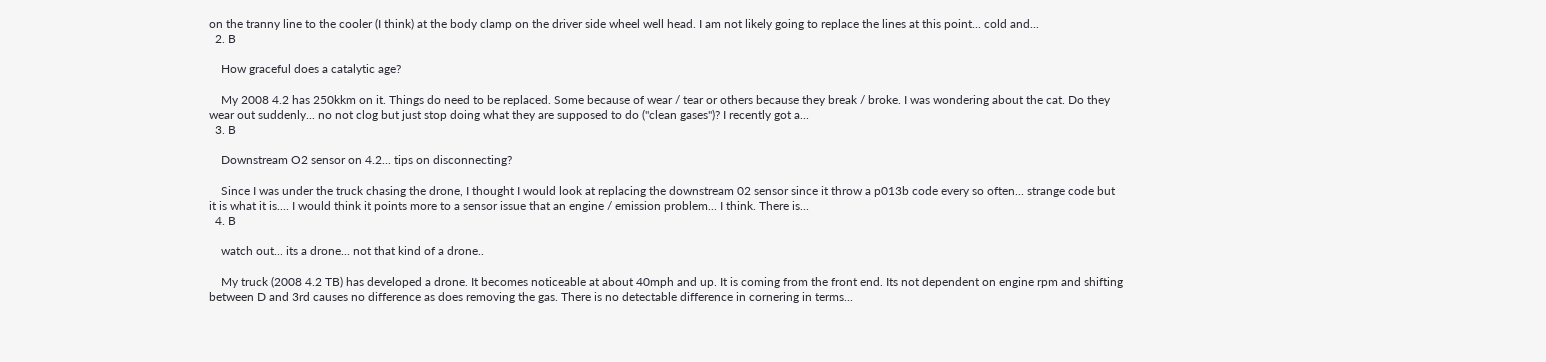on the tranny line to the cooler (I think) at the body clamp on the driver side wheel well head. I am not likely going to replace the lines at this point... cold and...
  2. B

    How graceful does a catalytic age?

    My 2008 4.2 has 250kkm on it. Things do need to be replaced. Some because of wear / tear or others because they break / broke. I was wondering about the cat. Do they wear out suddenly... no not clog but just stop doing what they are supposed to do ("clean gases")? I recently got a...
  3. B

    Downstream O2 sensor on 4.2... tips on disconnecting?

    Since I was under the truck chasing the drone, I thought I would look at replacing the downstream 02 sensor since it throw a p013b code every so often... strange code but it is what it is.... I would think it points more to a sensor issue that an engine / emission problem... I think. There is...
  4. B

    watch out... its a drone... not that kind of a drone..

    My truck (2008 4.2 TB) has developed a drone. It becomes noticeable at about 40mph and up. It is coming from the front end. Its not dependent on engine rpm and shifting between D and 3rd causes no difference as does removing the gas. There is no detectable difference in cornering in terms...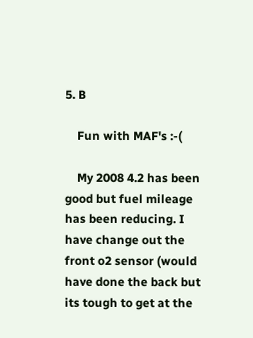5. B

    Fun with MAF's :-(

    My 2008 4.2 has been good but fuel mileage has been reducing. I have change out the front o2 sensor (would have done the back but its tough to get at the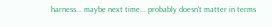harness... maybe next time... probably doesn't matter in terms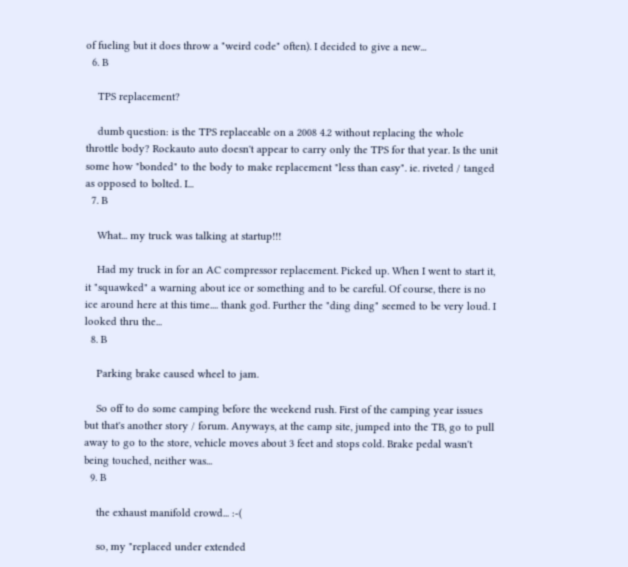of fueling but it does throw a "weird code" often). I decided to give a new...
  6. B

    TPS replacement?

    dumb question: is the TPS replaceable on a 2008 4.2 without replacing the whole throttle body? Rockauto auto doesn't appear to carry only the TPS for that year. Is the unit some how "bonded" to the body to make replacement "less than easy". ie. riveted / tanged as opposed to bolted. I...
  7. B

    What... my truck was talking at startup!!!

    Had my truck in for an AC compressor replacement. Picked up. When I went to start it, it "squawked" a warning about ice or something and to be careful. Of course, there is no ice around here at this time.... thank god. Further the "ding ding" seemed to be very loud. I looked thru the...
  8. B

    Parking brake caused wheel to jam.

    So off to do some camping before the weekend rush. First of the camping year issues but that's another story / forum. Anyways, at the camp site, jumped into the TB, go to pull away to go to the store, vehicle moves about 3 feet and stops cold. Brake pedal wasn't being touched, neither was...
  9. B

    the exhaust manifold crowd... :-(

    so, my "replaced under extended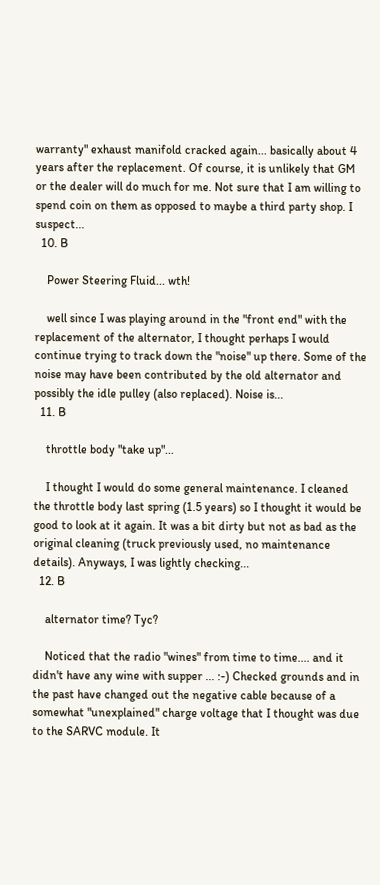warranty" exhaust manifold cracked again... basically about 4 years after the replacement. Of course, it is unlikely that GM or the dealer will do much for me. Not sure that I am willing to spend coin on them as opposed to maybe a third party shop. I suspect...
  10. B

    Power Steering Fluid... wth!

    well since I was playing around in the "front end" with the replacement of the alternator, I thought perhaps I would continue trying to track down the "noise" up there. Some of the noise may have been contributed by the old alternator and possibly the idle pulley (also replaced). Noise is...
  11. B

    throttle body "take up"...

    I thought I would do some general maintenance. I cleaned the throttle body last spring (1.5 years) so I thought it would be good to look at it again. It was a bit dirty but not as bad as the original cleaning (truck previously used, no maintenance details). Anyways, I was lightly checking...
  12. B

    alternator time? Tyc?

    Noticed that the radio "wines" from time to time.... and it didn't have any wine with supper ... :-) Checked grounds and in the past have changed out the negative cable because of a somewhat "unexplained" charge voltage that I thought was due to the SARVC module. It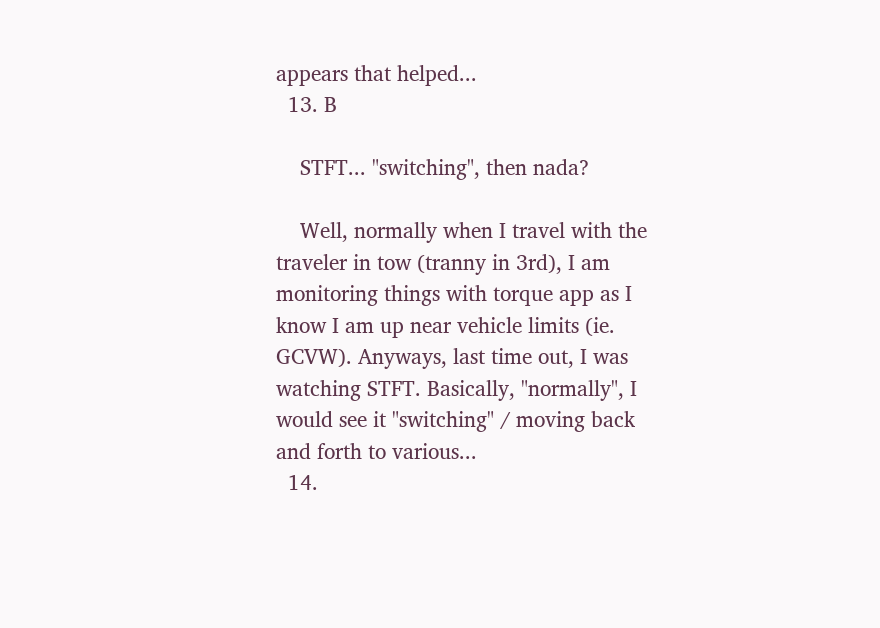appears that helped...
  13. B

    STFT... "switching", then nada?

    Well, normally when I travel with the traveler in tow (tranny in 3rd), I am monitoring things with torque app as I know I am up near vehicle limits (ie. GCVW). Anyways, last time out, I was watching STFT. Basically, "normally", I would see it "switching" / moving back and forth to various...
  14.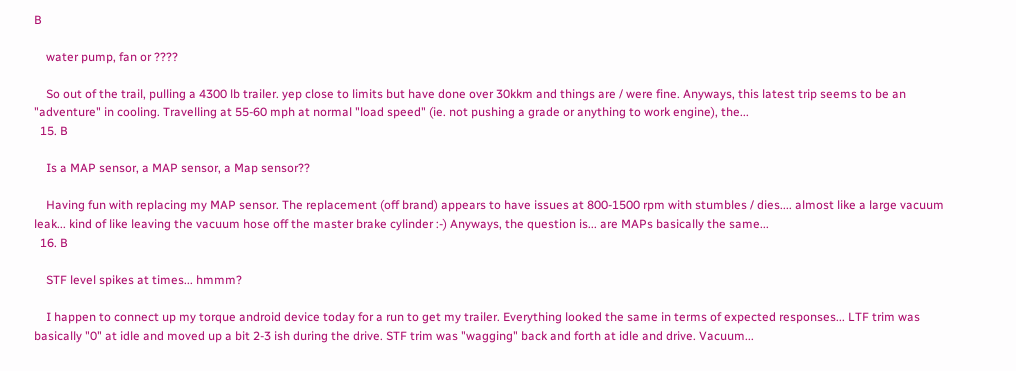B

    water pump, fan or ????

    So out of the trail, pulling a 4300 lb trailer. yep close to limits but have done over 30kkm and things are / were fine. Anyways, this latest trip seems to be an "adventure" in cooling. Travelling at 55-60 mph at normal "load speed" (ie. not pushing a grade or anything to work engine), the...
  15. B

    Is a MAP sensor, a MAP sensor, a Map sensor??

    Having fun with replacing my MAP sensor. The replacement (off brand) appears to have issues at 800-1500 rpm with stumbles / dies.... almost like a large vacuum leak... kind of like leaving the vacuum hose off the master brake cylinder :-) Anyways, the question is... are MAPs basically the same...
  16. B

    STF level spikes at times... hmmm?

    I happen to connect up my torque android device today for a run to get my trailer. Everything looked the same in terms of expected responses... LTF trim was basically "0" at idle and moved up a bit 2-3 ish during the drive. STF trim was "wagging" back and forth at idle and drive. Vacuum...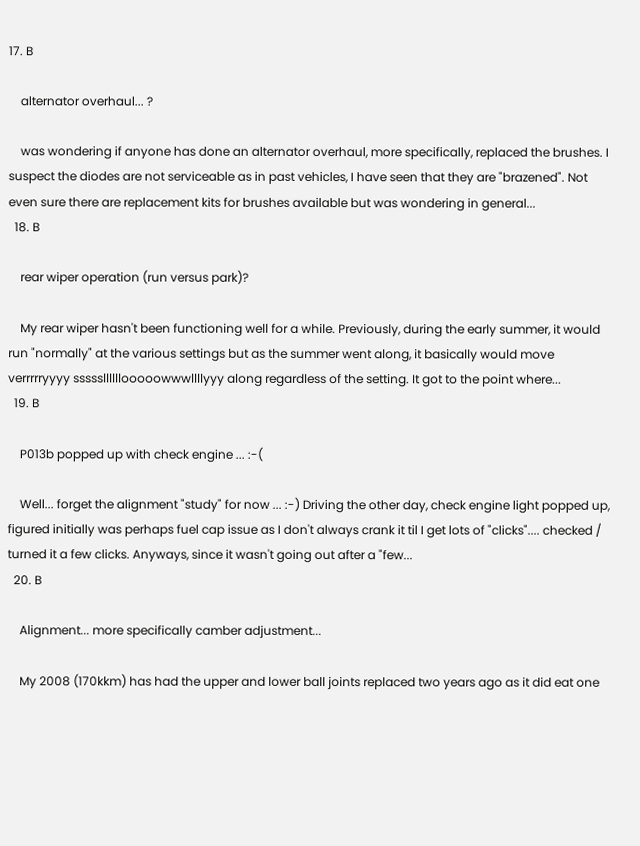17. B

    alternator overhaul... ?

    was wondering if anyone has done an alternator overhaul, more specifically, replaced the brushes. I suspect the diodes are not serviceable as in past vehicles, I have seen that they are "brazened". Not even sure there are replacement kits for brushes available but was wondering in general...
  18. B

    rear wiper operation (run versus park)?

    My rear wiper hasn't been functioning well for a while. Previously, during the early summer, it would run "normally" at the various settings but as the summer went along, it basically would move verrrrryyyy sssssllllllooooowwwllllyyy along regardless of the setting. It got to the point where...
  19. B

    P013b popped up with check engine ... :-(

    Well... forget the alignment "study" for now ... :-) Driving the other day, check engine light popped up, figured initially was perhaps fuel cap issue as I don't always crank it til I get lots of "clicks".... checked / turned it a few clicks. Anyways, since it wasn't going out after a "few...
  20. B

    Alignment... more specifically camber adjustment...

    My 2008 (170kkm) has had the upper and lower ball joints replaced two years ago as it did eat one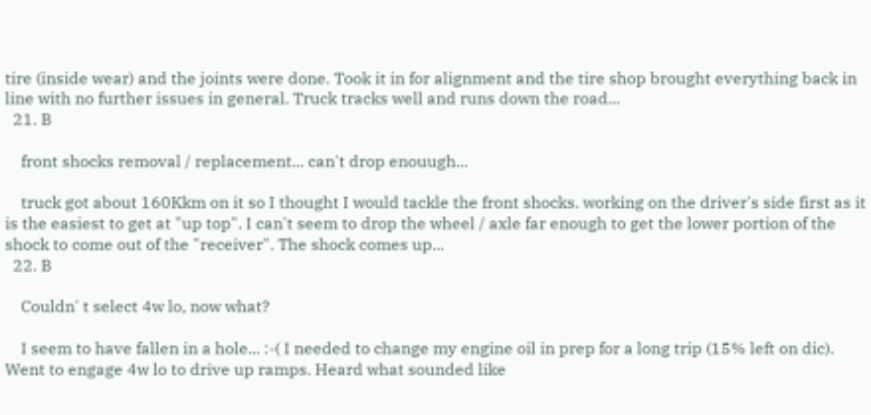tire (inside wear) and the joints were done. Took it in for alignment and the tire shop brought everything back in line with no further issues in general. Truck tracks well and runs down the road...
  21. B

    front shocks removal / replacement... can't drop enouugh...

    truck got about 160Kkm on it so I thought I would tackle the front shocks. working on the driver's side first as it is the easiest to get at "up top". I can't seem to drop the wheel / axle far enough to get the lower portion of the shock to come out of the "receiver". The shock comes up...
  22. B

    Couldn' t select 4w lo, now what?

    I seem to have fallen in a hole... :-( I needed to change my engine oil in prep for a long trip (15% left on dic). Went to engage 4w lo to drive up ramps. Heard what sounded like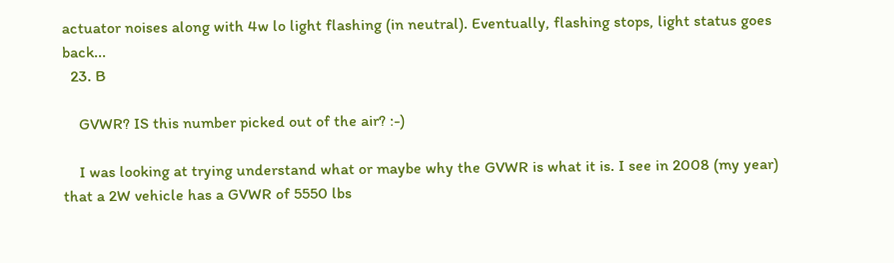actuator noises along with 4w lo light flashing (in neutral). Eventually, flashing stops, light status goes back...
  23. B

    GVWR? IS this number picked out of the air? :-)

    I was looking at trying understand what or maybe why the GVWR is what it is. I see in 2008 (my year) that a 2W vehicle has a GVWR of 5550 lbs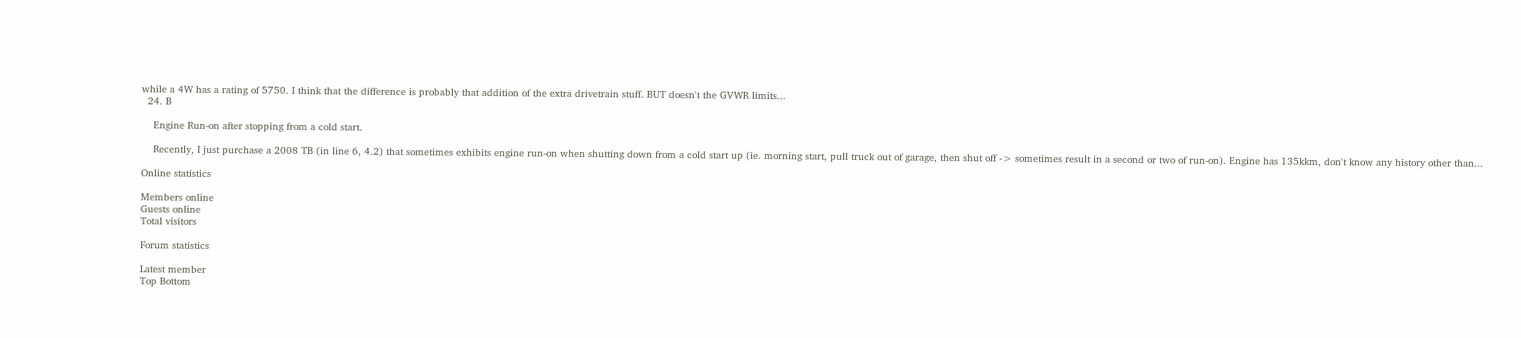while a 4W has a rating of 5750. I think that the difference is probably that addition of the extra drivetrain stuff. BUT doesn't the GVWR limits...
  24. B

    Engine Run-on after stopping from a cold start.

    Recently, I just purchase a 2008 TB (in line 6, 4.2) that sometimes exhibits engine run-on when shutting down from a cold start up (ie. morning start, pull truck out of garage, then shut off -> sometimes result in a second or two of run-on). Engine has 135kkm, don't know any history other than...

Online statistics

Members online
Guests online
Total visitors

Forum statistics

Latest member
Top Bottom